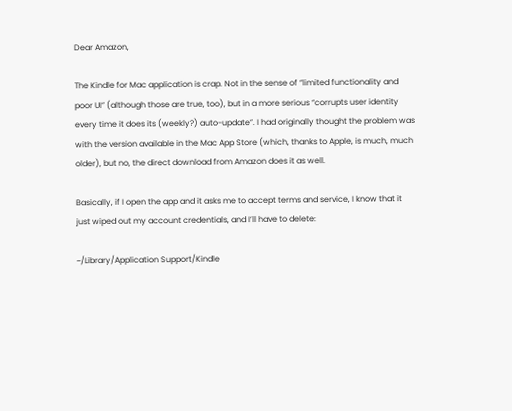Dear Amazon,

The Kindle for Mac application is crap. Not in the sense of “limited functionality and poor UI” (although those are true, too), but in a more serious “corrupts user identity every time it does its (weekly?) auto-update”. I had originally thought the problem was with the version available in the Mac App Store (which, thanks to Apple, is much, much older), but no, the direct download from Amazon does it as well.

Basically, if I open the app and it asks me to accept terms and service, I know that it just wiped out my account credentials, and I’ll have to delete:

~/Library/Application Support/Kindle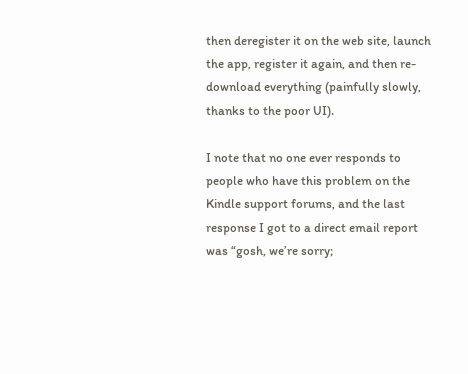then deregister it on the web site, launch the app, register it again, and then re-download everything (painfully slowly, thanks to the poor UI).

I note that no one ever responds to people who have this problem on the Kindle support forums, and the last response I got to a direct email report was “gosh, we’re sorry;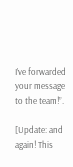I’ve forwarded your message to the team!”.

[Update: and again! This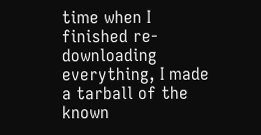time when I finished re-downloading everything, I made a tarball of the known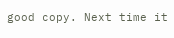good copy. Next time it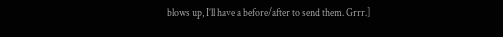blows up, I’ll have a before/after to send them. Grrr.]